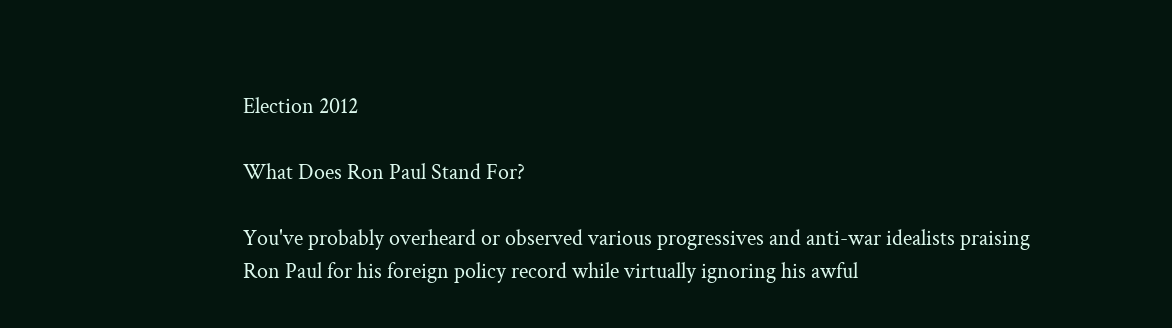Election 2012

What Does Ron Paul Stand For?

You've probably overheard or observed various progressives and anti-war idealists praising Ron Paul for his foreign policy record while virtually ignoring his awful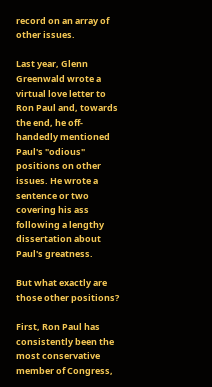record on an array of other issues.

Last year, Glenn Greenwald wrote a virtual love letter to Ron Paul and, towards the end, he off-handedly mentioned Paul's "odious" positions on other issues. He wrote a sentence or two covering his ass following a lengthy dissertation about Paul's greatness.

But what exactly are those other positions?

First, Ron Paul has consistently been the most conservative member of Congress,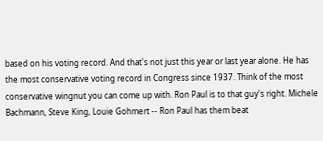based on his voting record. And that's not just this year or last year alone. He has the most conservative voting record in Congress since 1937. Think of the most conservative wingnut you can come up with. Ron Paul is to that guy's right. Michele Bachmann, Steve King, Louie Gohmert -- Ron Paul has them beat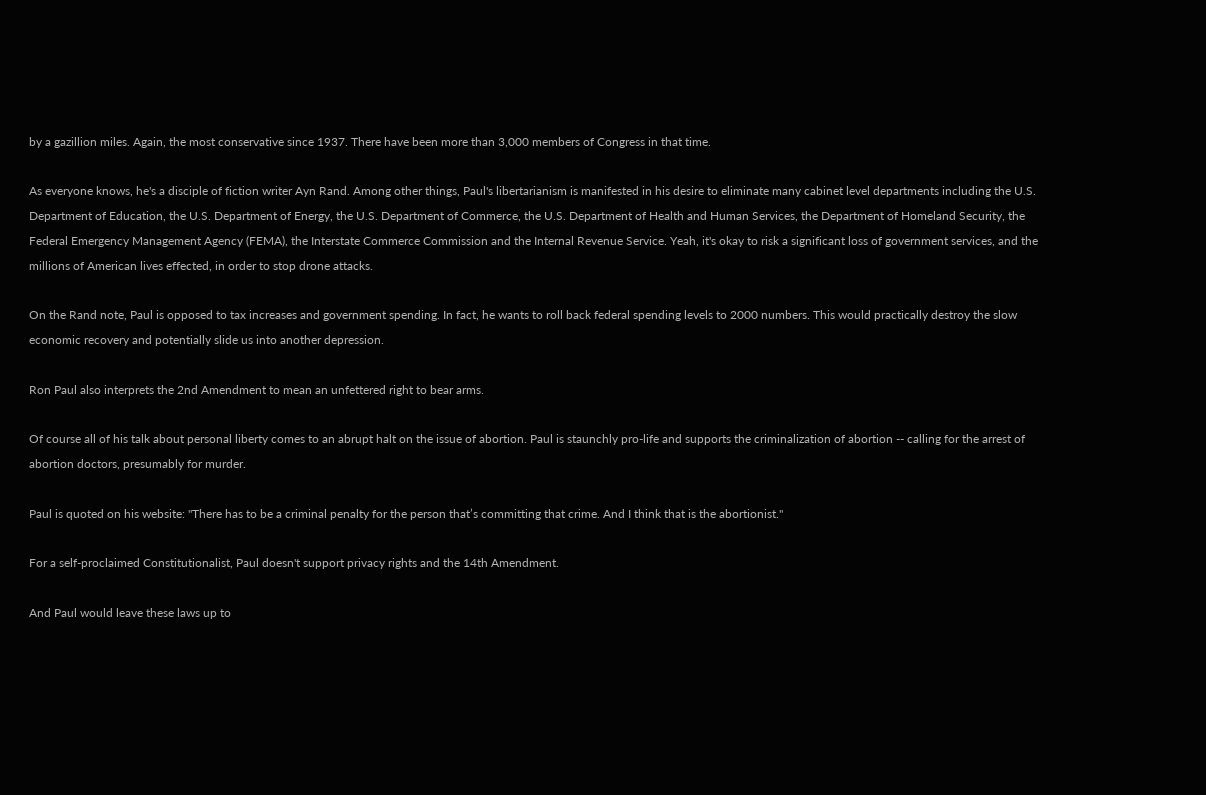by a gazillion miles. Again, the most conservative since 1937. There have been more than 3,000 members of Congress in that time.

As everyone knows, he's a disciple of fiction writer Ayn Rand. Among other things, Paul's libertarianism is manifested in his desire to eliminate many cabinet level departments including the U.S. Department of Education, the U.S. Department of Energy, the U.S. Department of Commerce, the U.S. Department of Health and Human Services, the Department of Homeland Security, the Federal Emergency Management Agency (FEMA), the Interstate Commerce Commission and the Internal Revenue Service. Yeah, it's okay to risk a significant loss of government services, and the millions of American lives effected, in order to stop drone attacks.

On the Rand note, Paul is opposed to tax increases and government spending. In fact, he wants to roll back federal spending levels to 2000 numbers. This would practically destroy the slow economic recovery and potentially slide us into another depression.

Ron Paul also interprets the 2nd Amendment to mean an unfettered right to bear arms.

Of course all of his talk about personal liberty comes to an abrupt halt on the issue of abortion. Paul is staunchly pro-life and supports the criminalization of abortion -- calling for the arrest of abortion doctors, presumably for murder.

Paul is quoted on his website: "There has to be a criminal penalty for the person that’s committing that crime. And I think that is the abortionist."

For a self-proclaimed Constitutionalist, Paul doesn't support privacy rights and the 14th Amendment.

And Paul would leave these laws up to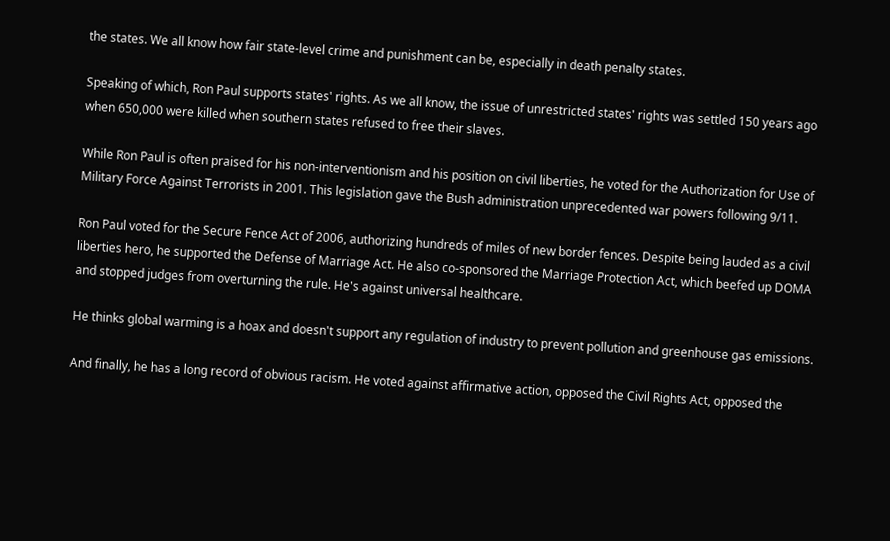the states. We all know how fair state-level crime and punishment can be, especially in death penalty states.

Speaking of which, Ron Paul supports states' rights. As we all know, the issue of unrestricted states' rights was settled 150 years ago when 650,000 were killed when southern states refused to free their slaves.

While Ron Paul is often praised for his non-interventionism and his position on civil liberties, he voted for the Authorization for Use of Military Force Against Terrorists in 2001. This legislation gave the Bush administration unprecedented war powers following 9/11.

Ron Paul voted for the Secure Fence Act of 2006, authorizing hundreds of miles of new border fences. Despite being lauded as a civil liberties hero, he supported the Defense of Marriage Act. He also co-sponsored the Marriage Protection Act, which beefed up DOMA and stopped judges from overturning the rule. He's against universal healthcare.

He thinks global warming is a hoax and doesn't support any regulation of industry to prevent pollution and greenhouse gas emissions.

And finally, he has a long record of obvious racism. He voted against affirmative action, opposed the Civil Rights Act, opposed the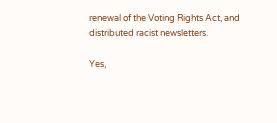renewal of the Voting Rights Act, and distributed racist newsletters.

Yes,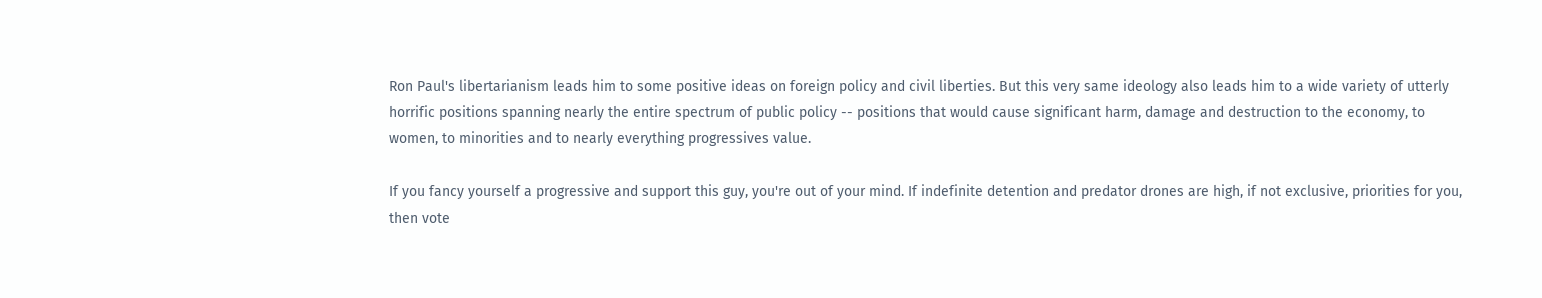Ron Paul's libertarianism leads him to some positive ideas on foreign policy and civil liberties. But this very same ideology also leads him to a wide variety of utterly horrific positions spanning nearly the entire spectrum of public policy -- positions that would cause significant harm, damage and destruction to the economy, to women, to minorities and to nearly everything progressives value.

If you fancy yourself a progressive and support this guy, you're out of your mind. If indefinite detention and predator drones are high, if not exclusive, priorities for you, then vote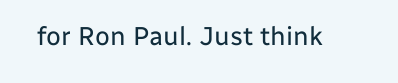for Ron Paul. Just think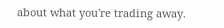about what you're trading away.